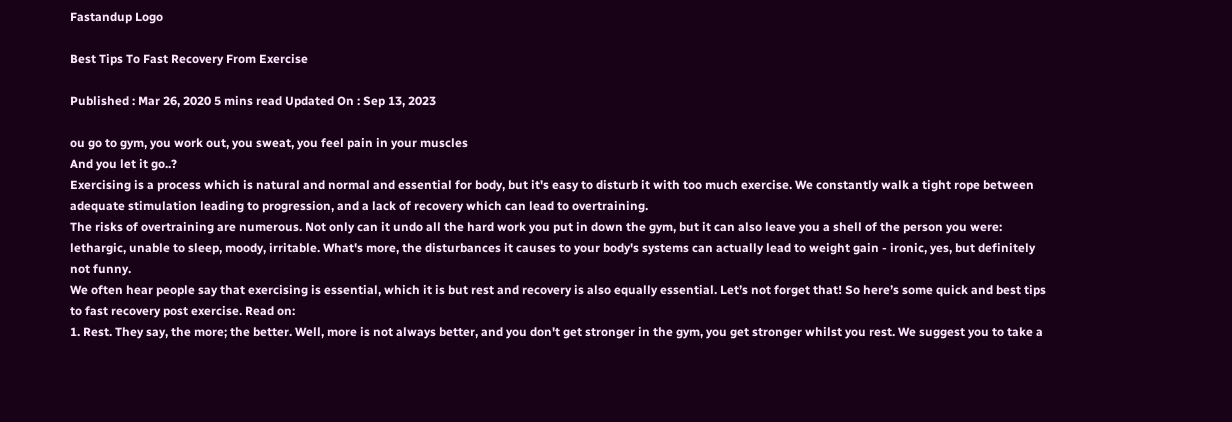Fastandup Logo

Best Tips To Fast Recovery From Exercise

Published : Mar 26, 2020 5 mins read Updated On : Sep 13, 2023

ou go to gym, you work out, you sweat, you feel pain in your muscles
And you let it go..?
Exercising is a process which is natural and normal and essential for body, but it's easy to disturb it with too much exercise. We constantly walk a tight rope between adequate stimulation leading to progression, and a lack of recovery which can lead to overtraining.
The risks of overtraining are numerous. Not only can it undo all the hard work you put in down the gym, but it can also leave you a shell of the person you were: lethargic, unable to sleep, moody, irritable. What's more, the disturbances it causes to your body's systems can actually lead to weight gain - ironic, yes, but definitely not funny.
We often hear people say that exercising is essential, which it is but rest and recovery is also equally essential. Let’s not forget that! So here’s some quick and best tips to fast recovery post exercise. Read on:
1. Rest. They say, the more; the better. Well, more is not always better, and you don't get stronger in the gym, you get stronger whilst you rest. We suggest you to take a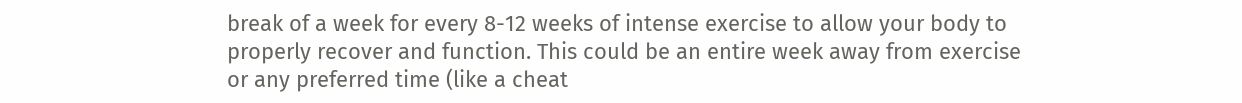break of a week for every 8-12 weeks of intense exercise to allow your body to properly recover and function. This could be an entire week away from exercise or any preferred time (like a cheat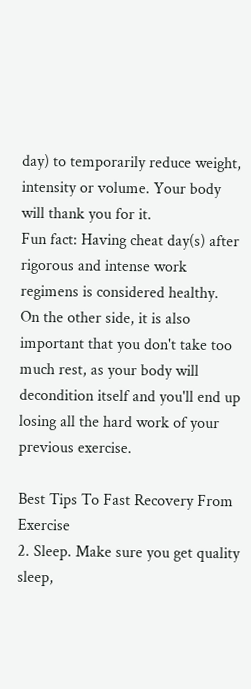day) to temporarily reduce weight, intensity or volume. Your body will thank you for it.
Fun fact: Having cheat day(s) after rigorous and intense work regimens is considered healthy.
On the other side, it is also important that you don't take too much rest, as your body will decondition itself and you'll end up losing all the hard work of your previous exercise.

Best Tips To Fast Recovery From Exercise
2. Sleep. Make sure you get quality sleep,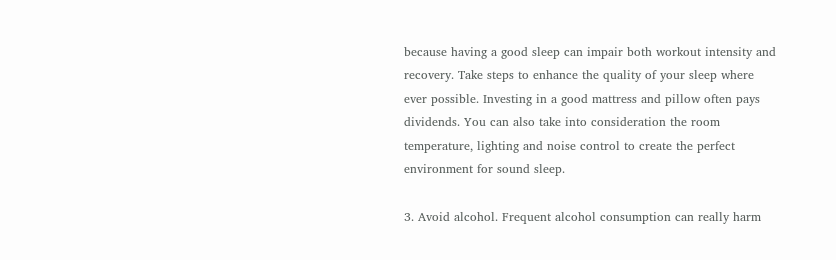because having a good sleep can impair both workout intensity and recovery. Take steps to enhance the quality of your sleep where ever possible. Investing in a good mattress and pillow often pays dividends. You can also take into consideration the room temperature, lighting and noise control to create the perfect environment for sound sleep.

3. Avoid alcohol. Frequent alcohol consumption can really harm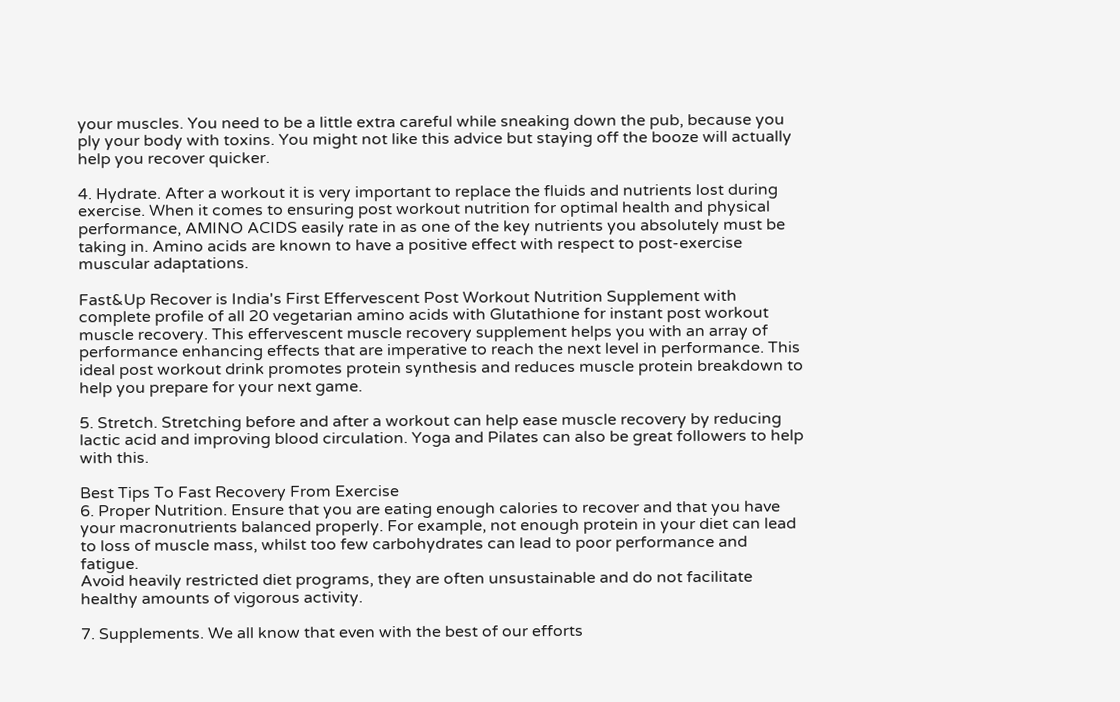your muscles. You need to be a little extra careful while sneaking down the pub, because you ply your body with toxins. You might not like this advice but staying off the booze will actually help you recover quicker.

4. Hydrate. After a workout it is very important to replace the fluids and nutrients lost during exercise. When it comes to ensuring post workout nutrition for optimal health and physical performance, AMINO ACIDS easily rate in as one of the key nutrients you absolutely must be taking in. Amino acids are known to have a positive effect with respect to post-exercise muscular adaptations.

Fast&Up Recover is India's First Effervescent Post Workout Nutrition Supplement with complete profile of all 20 vegetarian amino acids with Glutathione for instant post workout muscle recovery. This effervescent muscle recovery supplement helps you with an array of performance enhancing effects that are imperative to reach the next level in performance. This ideal post workout drink promotes protein synthesis and reduces muscle protein breakdown to help you prepare for your next game.

5. Stretch. Stretching before and after a workout can help ease muscle recovery by reducing lactic acid and improving blood circulation. Yoga and Pilates can also be great followers to help with this.

Best Tips To Fast Recovery From Exercise
6. Proper Nutrition. Ensure that you are eating enough calories to recover and that you have your macronutrients balanced properly. For example, not enough protein in your diet can lead to loss of muscle mass, whilst too few carbohydrates can lead to poor performance and fatigue.
Avoid heavily restricted diet programs, they are often unsustainable and do not facilitate healthy amounts of vigorous activity.

7. Supplements. We all know that even with the best of our efforts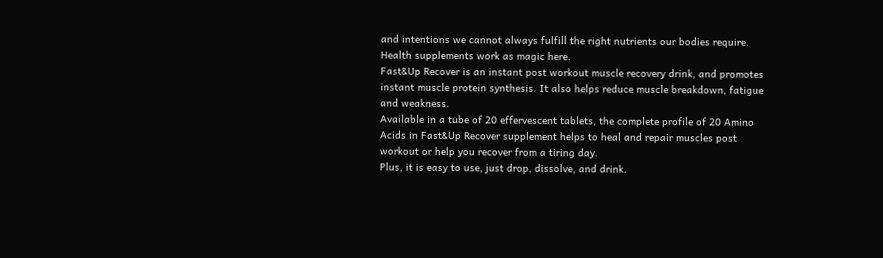and intentions we cannot always fulfill the right nutrients our bodies require. Health supplements work as magic here.
Fast&Up Recover is an instant post workout muscle recovery drink, and promotes instant muscle protein synthesis. It also helps reduce muscle breakdown, fatigue and weakness.
Available in a tube of 20 effervescent tablets, the complete profile of 20 Amino Acids in Fast&Up Recover supplement helps to heal and repair muscles post workout or help you recover from a tiring day.
Plus, it is easy to use, just drop, dissolve, and drink.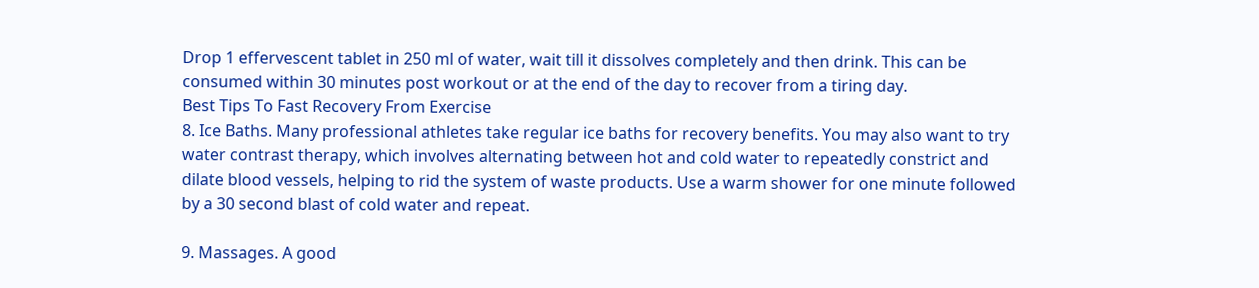Drop 1 effervescent tablet in 250 ml of water, wait till it dissolves completely and then drink. This can be consumed within 30 minutes post workout or at the end of the day to recover from a tiring day.
Best Tips To Fast Recovery From Exercise
8. Ice Baths. Many professional athletes take regular ice baths for recovery benefits. You may also want to try water contrast therapy, which involves alternating between hot and cold water to repeatedly constrict and dilate blood vessels, helping to rid the system of waste products. Use a warm shower for one minute followed by a 30 second blast of cold water and repeat.

9. Massages. A good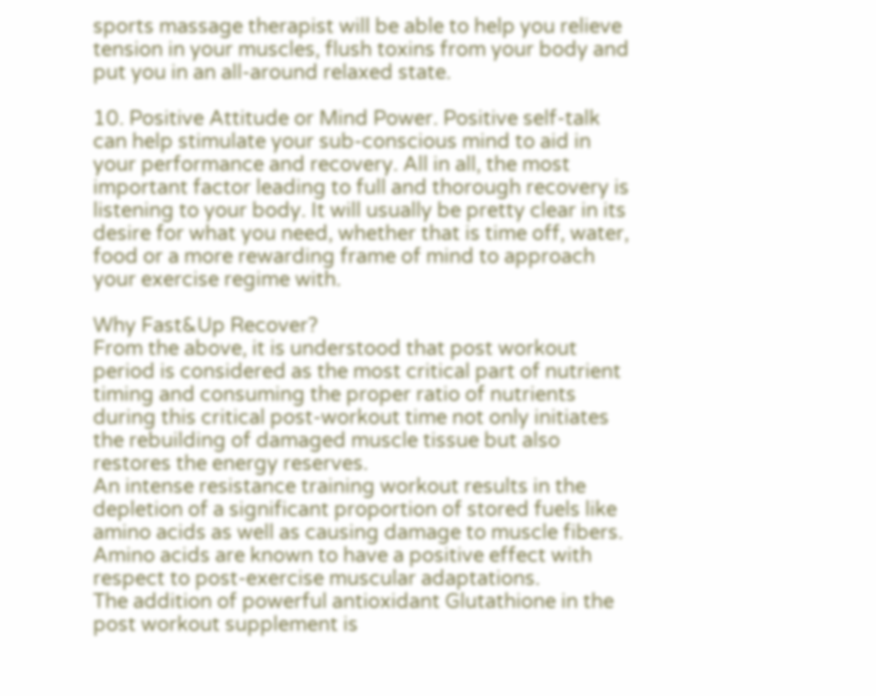sports massage therapist will be able to help you relieve tension in your muscles, flush toxins from your body and put you in an all-around relaxed state.

10. Positive Attitude or Mind Power. Positive self-talk can help stimulate your sub-conscious mind to aid in your performance and recovery. All in all, the most important factor leading to full and thorough recovery is listening to your body. It will usually be pretty clear in its desire for what you need, whether that is time off, water, food or a more rewarding frame of mind to approach your exercise regime with.

Why Fast&Up Recover?
From the above, it is understood that post workout period is considered as the most critical part of nutrient timing and consuming the proper ratio of nutrients during this critical post-workout time not only initiates the rebuilding of damaged muscle tissue but also restores the energy reserves.
An intense resistance training workout results in the depletion of a significant proportion of stored fuels like amino acids as well as causing damage to muscle fibers. Amino acids are known to have a positive effect with respect to post-exercise muscular adaptations.
The addition of powerful antioxidant Glutathione in the post workout supplement is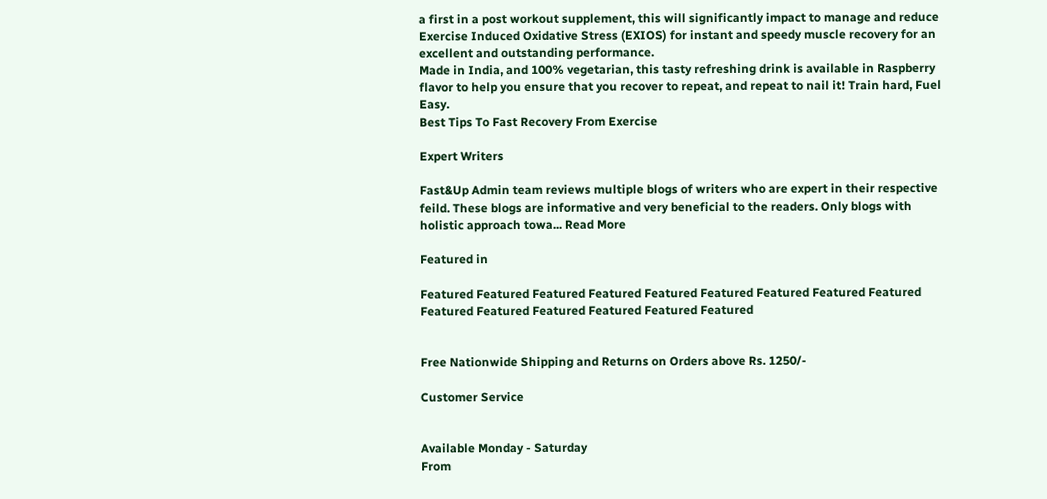a first in a post workout supplement, this will significantly impact to manage and reduce Exercise Induced Oxidative Stress (EXIOS) for instant and speedy muscle recovery for an excellent and outstanding performance.
Made in India, and 100% vegetarian, this tasty refreshing drink is available in Raspberry flavor to help you ensure that you recover to repeat, and repeat to nail it! Train hard, Fuel Easy.
Best Tips To Fast Recovery From Exercise

Expert Writers

Fast&Up Admin team reviews multiple blogs of writers who are expert in their respective feild. These blogs are informative and very beneficial to the readers. Only blogs with holistic approach towa... Read More

Featured in

Featured Featured Featured Featured Featured Featured Featured Featured Featured Featured Featured Featured Featured Featured Featured


Free Nationwide Shipping and Returns on Orders above Rs. 1250/-

Customer Service


Available Monday - Saturday
From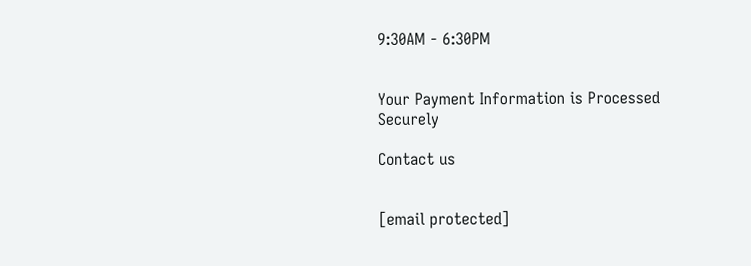9:30AM - 6:30PM


Your Payment Information is Processed Securely

Contact us


[email protected]